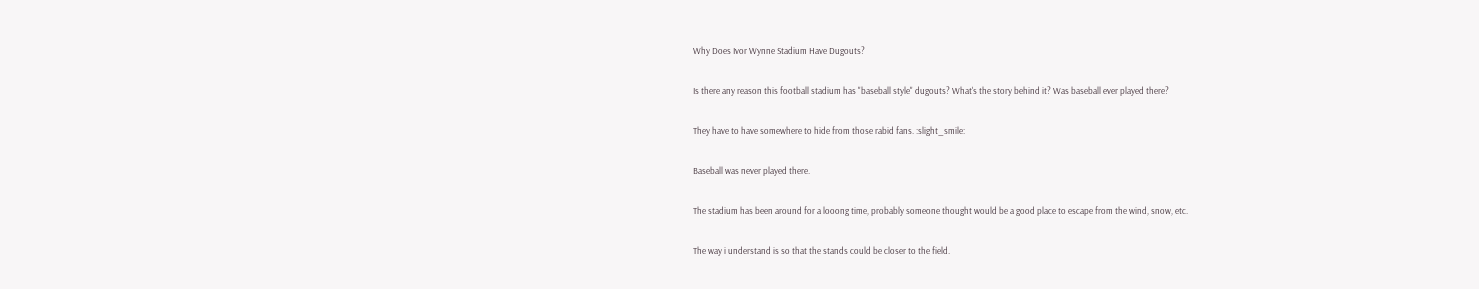Why Does Ivor Wynne Stadium Have Dugouts?

Is there any reason this football stadium has "baseball style" dugouts? What's the story behind it? Was baseball ever played there?

They have to have somewhere to hide from those rabid fans. :slight_smile:

Baseball was never played there.

The stadium has been around for a looong time, probably someone thought would be a good place to escape from the wind, snow, etc.

The way i understand is so that the stands could be closer to the field.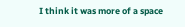I think it was more of a space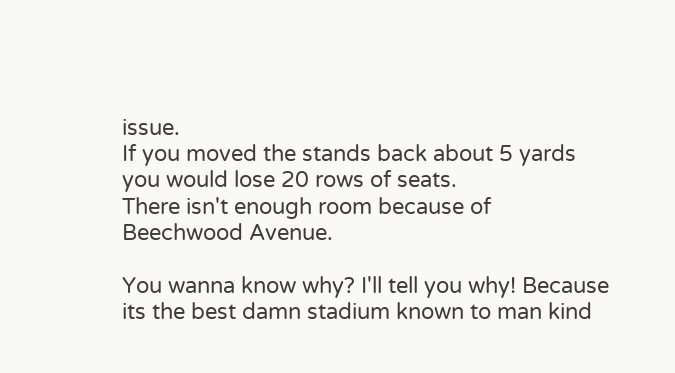issue.
If you moved the stands back about 5 yards you would lose 20 rows of seats.
There isn't enough room because of Beechwood Avenue.

You wanna know why? I'll tell you why! Because its the best damn stadium known to man kind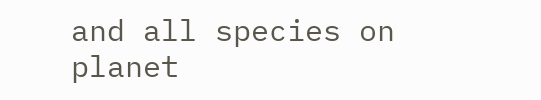and all species on planet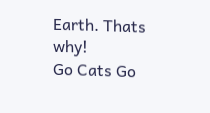Earth. Thats why!
Go Cats Go